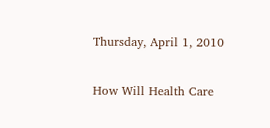Thursday, April 1, 2010

How Will Health Care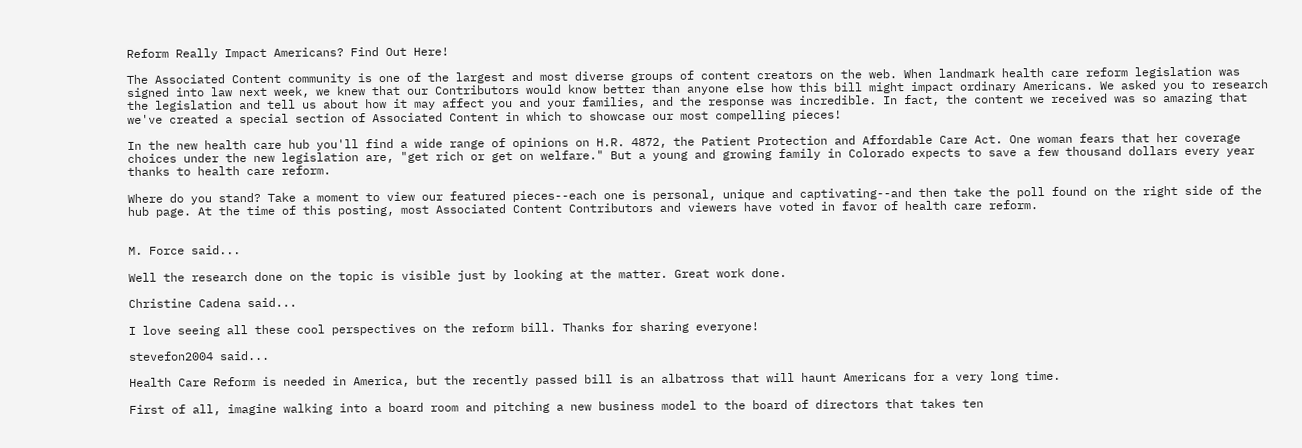Reform Really Impact Americans? Find Out Here!

The Associated Content community is one of the largest and most diverse groups of content creators on the web. When landmark health care reform legislation was signed into law next week, we knew that our Contributors would know better than anyone else how this bill might impact ordinary Americans. We asked you to research the legislation and tell us about how it may affect you and your families, and the response was incredible. In fact, the content we received was so amazing that we've created a special section of Associated Content in which to showcase our most compelling pieces!

In the new health care hub you'll find a wide range of opinions on H.R. 4872, the Patient Protection and Affordable Care Act. One woman fears that her coverage choices under the new legislation are, "get rich or get on welfare." But a young and growing family in Colorado expects to save a few thousand dollars every year thanks to health care reform.

Where do you stand? Take a moment to view our featured pieces--each one is personal, unique and captivating--and then take the poll found on the right side of the hub page. At the time of this posting, most Associated Content Contributors and viewers have voted in favor of health care reform.


M. Force said...

Well the research done on the topic is visible just by looking at the matter. Great work done.

Christine Cadena said...

I love seeing all these cool perspectives on the reform bill. Thanks for sharing everyone!

stevefon2004 said...

Health Care Reform is needed in America, but the recently passed bill is an albatross that will haunt Americans for a very long time.

First of all, imagine walking into a board room and pitching a new business model to the board of directors that takes ten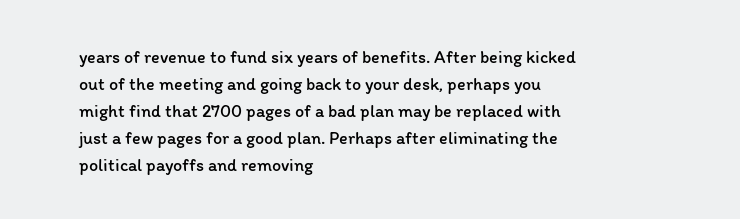years of revenue to fund six years of benefits. After being kicked out of the meeting and going back to your desk, perhaps you might find that 2700 pages of a bad plan may be replaced with just a few pages for a good plan. Perhaps after eliminating the political payoffs and removing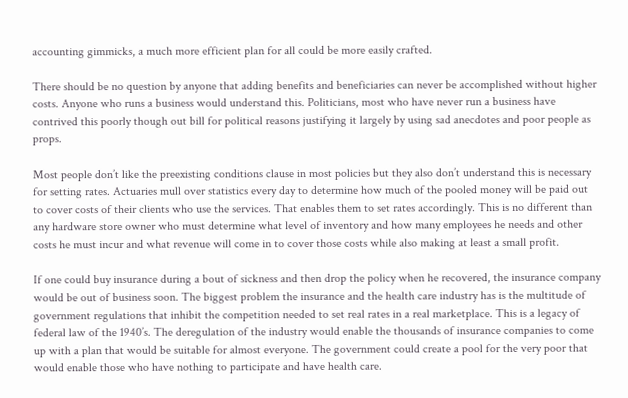accounting gimmicks, a much more efficient plan for all could be more easily crafted.

There should be no question by anyone that adding benefits and beneficiaries can never be accomplished without higher costs. Anyone who runs a business would understand this. Politicians, most who have never run a business have contrived this poorly though out bill for political reasons justifying it largely by using sad anecdotes and poor people as props.

Most people don’t like the preexisting conditions clause in most policies but they also don’t understand this is necessary for setting rates. Actuaries mull over statistics every day to determine how much of the pooled money will be paid out to cover costs of their clients who use the services. That enables them to set rates accordingly. This is no different than any hardware store owner who must determine what level of inventory and how many employees he needs and other costs he must incur and what revenue will come in to cover those costs while also making at least a small profit.

If one could buy insurance during a bout of sickness and then drop the policy when he recovered, the insurance company would be out of business soon. The biggest problem the insurance and the health care industry has is the multitude of government regulations that inhibit the competition needed to set real rates in a real marketplace. This is a legacy of federal law of the 1940’s. The deregulation of the industry would enable the thousands of insurance companies to come up with a plan that would be suitable for almost everyone. The government could create a pool for the very poor that would enable those who have nothing to participate and have health care.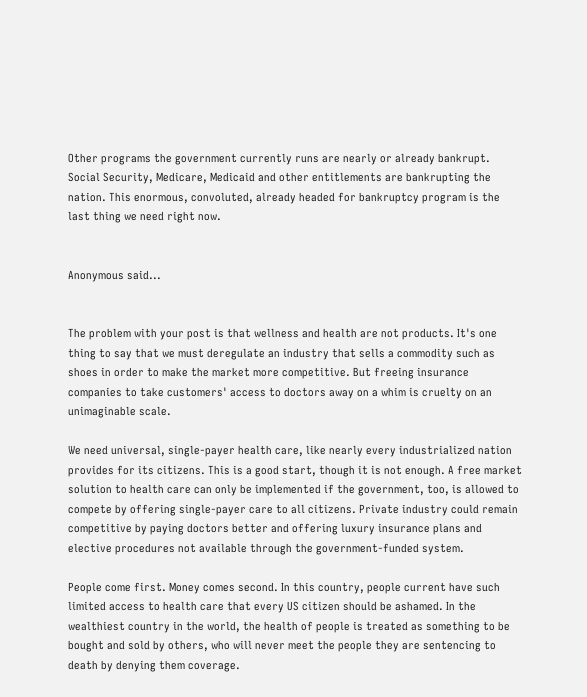Other programs the government currently runs are nearly or already bankrupt. Social Security, Medicare, Medicaid and other entitlements are bankrupting the nation. This enormous, convoluted, already headed for bankruptcy program is the last thing we need right now.


Anonymous said...


The problem with your post is that wellness and health are not products. It's one thing to say that we must deregulate an industry that sells a commodity such as shoes in order to make the market more competitive. But freeing insurance companies to take customers' access to doctors away on a whim is cruelty on an unimaginable scale.

We need universal, single-payer health care, like nearly every industrialized nation provides for its citizens. This is a good start, though it is not enough. A free market solution to health care can only be implemented if the government, too, is allowed to compete by offering single-payer care to all citizens. Private industry could remain competitive by paying doctors better and offering luxury insurance plans and elective procedures not available through the government-funded system.

People come first. Money comes second. In this country, people current have such limited access to health care that every US citizen should be ashamed. In the wealthiest country in the world, the health of people is treated as something to be bought and sold by others, who will never meet the people they are sentencing to death by denying them coverage.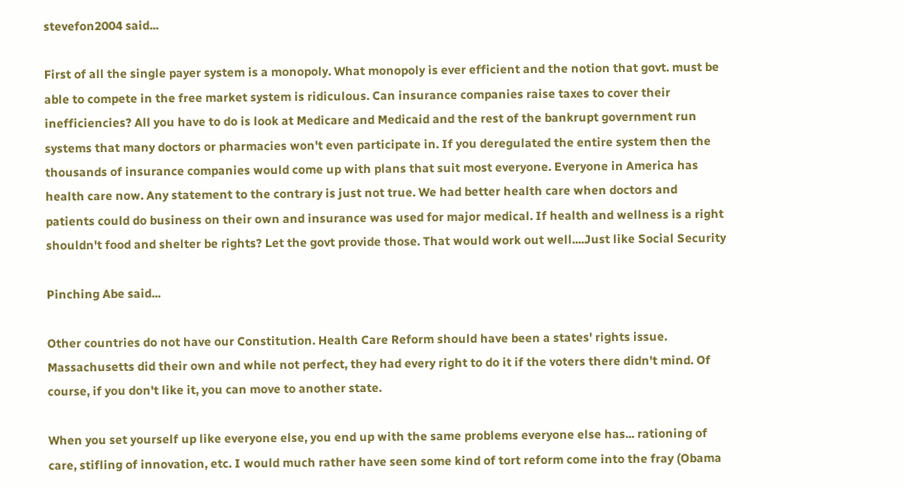stevefon2004 said...

First of all the single payer system is a monopoly. What monopoly is ever efficient and the notion that govt. must be able to compete in the free market system is ridiculous. Can insurance companies raise taxes to cover their inefficiencies? All you have to do is look at Medicare and Medicaid and the rest of the bankrupt government run systems that many doctors or pharmacies won't even participate in. If you deregulated the entire system then the thousands of insurance companies would come up with plans that suit most everyone. Everyone in America has health care now. Any statement to the contrary is just not true. We had better health care when doctors and patients could do business on their own and insurance was used for major medical. If health and wellness is a right shouldn't food and shelter be rights? Let the govt provide those. That would work out well....Just like Social Security

Pinching Abe said...

Other countries do not have our Constitution. Health Care Reform should have been a states' rights issue. Massachusetts did their own and while not perfect, they had every right to do it if the voters there didn't mind. Of course, if you don't like it, you can move to another state.

When you set yourself up like everyone else, you end up with the same problems everyone else has... rationing of care, stifling of innovation, etc. I would much rather have seen some kind of tort reform come into the fray (Obama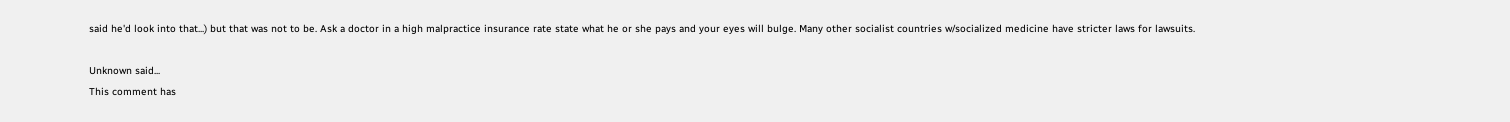said he'd look into that...) but that was not to be. Ask a doctor in a high malpractice insurance rate state what he or she pays and your eyes will bulge. Many other socialist countries w/socialized medicine have stricter laws for lawsuits.

Unknown said...
This comment has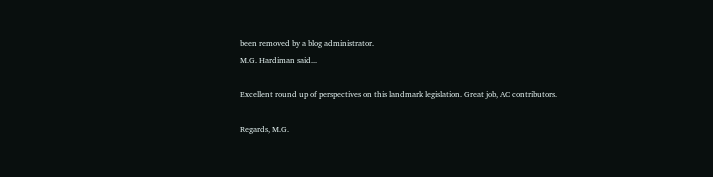been removed by a blog administrator.
M.G. Hardiman said...

Excellent round up of perspectives on this landmark legislation. Great job, AC contributors.

Regards, M.G.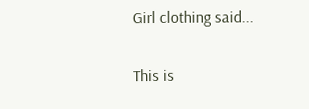Girl clothing said...

This is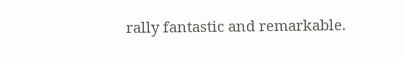rally fantastic and remarkable.